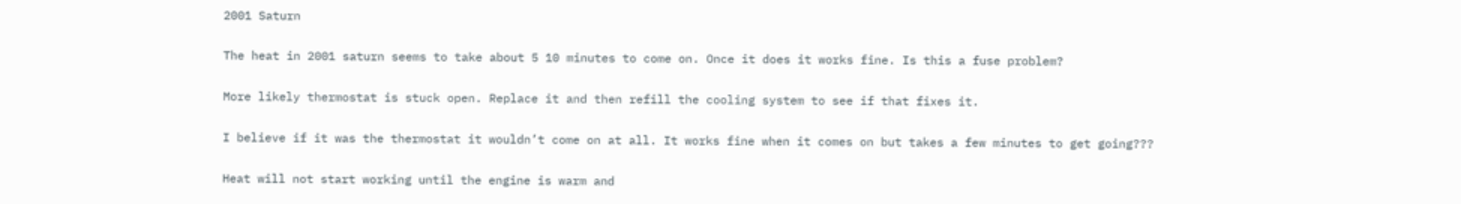2001 Saturn

The heat in 2001 saturn seems to take about 5 10 minutes to come on. Once it does it works fine. Is this a fuse problem?

More likely thermostat is stuck open. Replace it and then refill the cooling system to see if that fixes it.

I believe if it was the thermostat it wouldn’t come on at all. It works fine when it comes on but takes a few minutes to get going???

Heat will not start working until the engine is warm and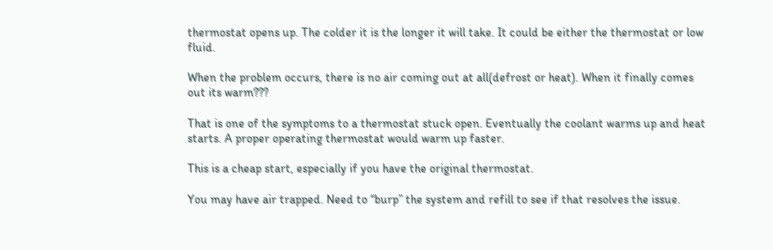thermostat opens up. The colder it is the longer it will take. It could be either the thermostat or low fluid.

When the problem occurs, there is no air coming out at all(defrost or heat). When it finally comes out its warm???

That is one of the symptoms to a thermostat stuck open. Eventually the coolant warms up and heat starts. A proper operating thermostat would warm up faster.

This is a cheap start, especially if you have the original thermostat.

You may have air trapped. Need to “burp” the system and refill to see if that resolves the issue.